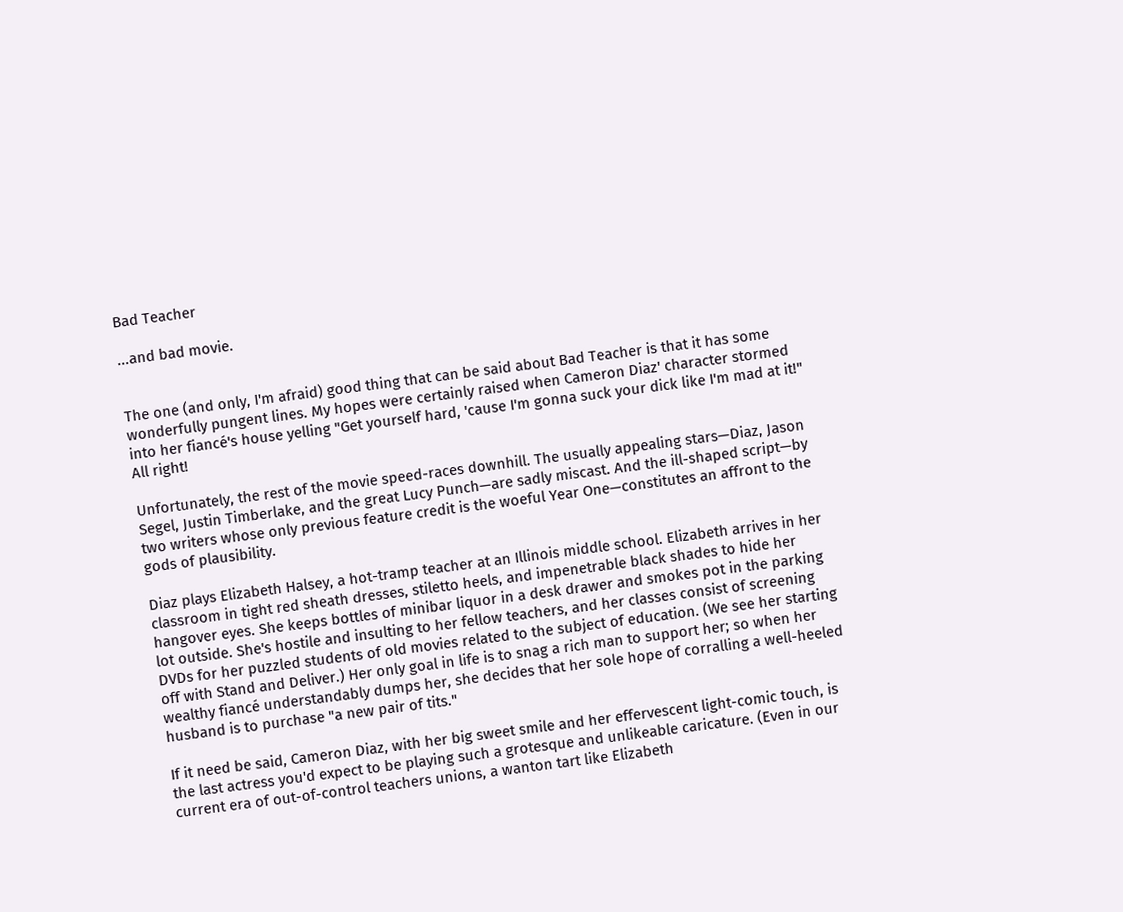Bad Teacher

...and bad movie.


The one (and only, I'm afraid) good thing that can be said about Bad Teacher is that it has some wonderfully pungent lines. My hopes were certainly raised when Cameron Diaz' character stormed into her fiancé's house yelling "Get yourself hard, 'cause I'm gonna suck your dick like I'm mad at it!" All right!

Unfortunately, the rest of the movie speed-races downhill. The usually appealing stars—Diaz, Jason Segel, Justin Timberlake, and the great Lucy Punch—are sadly miscast. And the ill-shaped script—by two writers whose only previous feature credit is the woeful Year One—constitutes an affront to the gods of plausibility.

Diaz plays Elizabeth Halsey, a hot-tramp teacher at an Illinois middle school. Elizabeth arrives in her classroom in tight red sheath dresses, stiletto heels, and impenetrable black shades to hide her hangover eyes. She keeps bottles of minibar liquor in a desk drawer and smokes pot in the parking lot outside. She's hostile and insulting to her fellow teachers, and her classes consist of screening DVDs for her puzzled students of old movies related to the subject of education. (We see her starting off with Stand and Deliver.) Her only goal in life is to snag a rich man to support her; so when her wealthy fiancé understandably dumps her, she decides that her sole hope of corralling a well-heeled husband is to purchase "a new pair of tits."

If it need be said, Cameron Diaz, with her big sweet smile and her effervescent light-comic touch, is the last actress you'd expect to be playing such a grotesque and unlikeable caricature. (Even in our current era of out-of-control teachers unions, a wanton tart like Elizabeth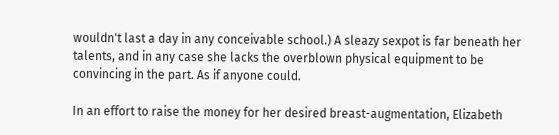wouldn't last a day in any conceivable school.) A sleazy sexpot is far beneath her talents, and in any case she lacks the overblown physical equipment to be convincing in the part. As if anyone could.

In an effort to raise the money for her desired breast-augmentation, Elizabeth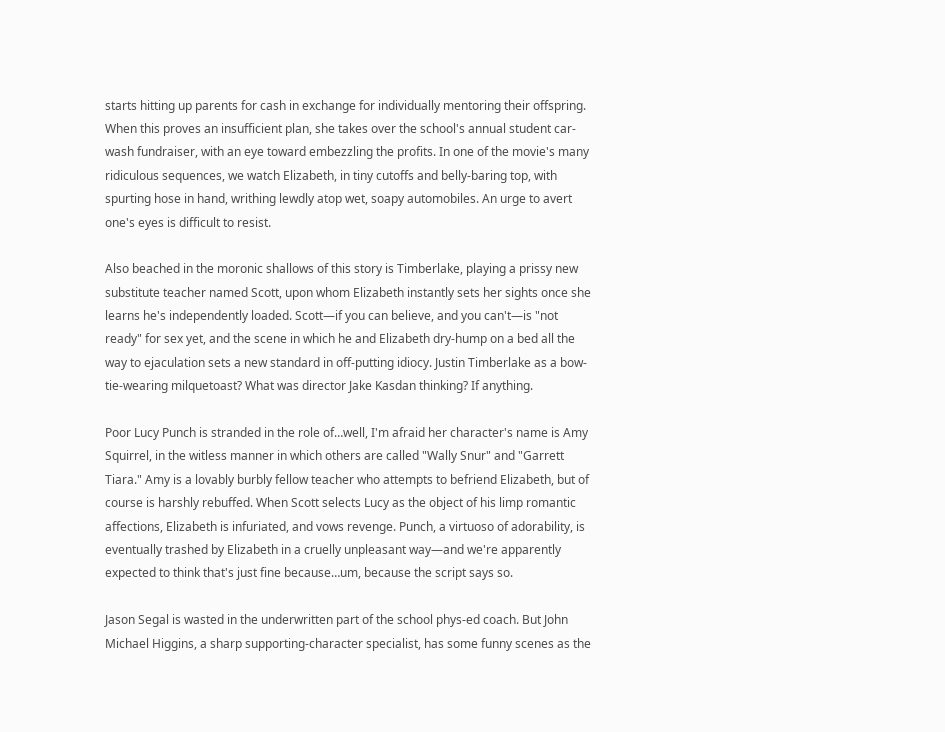starts hitting up parents for cash in exchange for individually mentoring their offspring. When this proves an insufficient plan, she takes over the school's annual student car-wash fundraiser, with an eye toward embezzling the profits. In one of the movie's many ridiculous sequences, we watch Elizabeth, in tiny cutoffs and belly-baring top, with spurting hose in hand, writhing lewdly atop wet, soapy automobiles. An urge to avert one's eyes is difficult to resist.

Also beached in the moronic shallows of this story is Timberlake, playing a prissy new substitute teacher named Scott, upon whom Elizabeth instantly sets her sights once she learns he's independently loaded. Scott—if you can believe, and you can't—is "not ready" for sex yet, and the scene in which he and Elizabeth dry-hump on a bed all the way to ejaculation sets a new standard in off-putting idiocy. Justin Timberlake as a bow-tie-wearing milquetoast? What was director Jake Kasdan thinking? If anything.

Poor Lucy Punch is stranded in the role of…well, I'm afraid her character's name is Amy Squirrel, in the witless manner in which others are called "Wally Snur" and "Garrett Tiara." Amy is a lovably burbly fellow teacher who attempts to befriend Elizabeth, but of course is harshly rebuffed. When Scott selects Lucy as the object of his limp romantic affections, Elizabeth is infuriated, and vows revenge. Punch, a virtuoso of adorability, is eventually trashed by Elizabeth in a cruelly unpleasant way—and we're apparently expected to think that's just fine because…um, because the script says so.

Jason Segal is wasted in the underwritten part of the school phys-ed coach. But John Michael Higgins, a sharp supporting-character specialist, has some funny scenes as the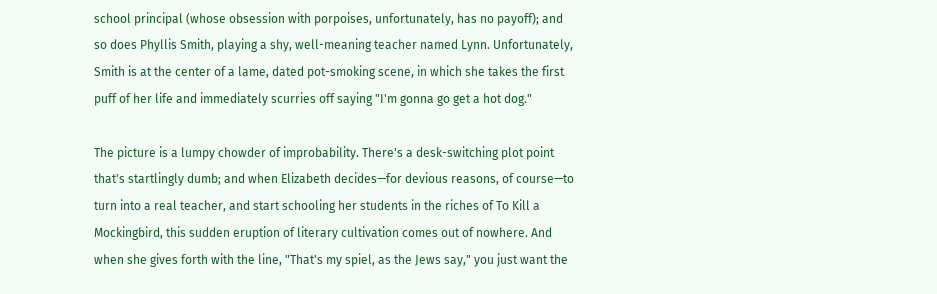school principal (whose obsession with porpoises, unfortunately, has no payoff); and so does Phyllis Smith, playing a shy, well-meaning teacher named Lynn. Unfortunately, Smith is at the center of a lame, dated pot-smoking scene, in which she takes the first puff of her life and immediately scurries off saying "I'm gonna go get a hot dog."

The picture is a lumpy chowder of improbability. There's a desk-switching plot point that's startlingly dumb; and when Elizabeth decides—for devious reasons, of course—to turn into a real teacher, and start schooling her students in the riches of To Kill a Mockingbird, this sudden eruption of literary cultivation comes out of nowhere. And when she gives forth with the line, "That's my spiel, as the Jews say," you just want the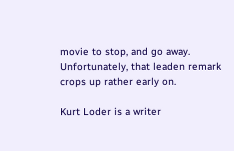movie to stop, and go away. Unfortunately, that leaden remark crops up rather early on.

Kurt Loder is a writer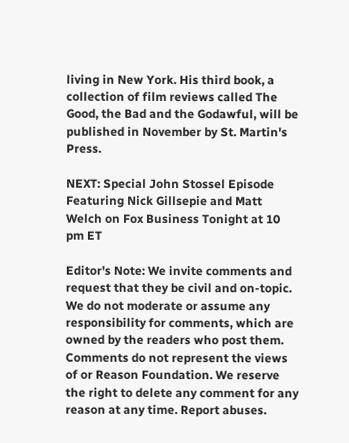living in New York. His third book, a collection of film reviews called The Good, the Bad and the Godawful, will be published in November by St. Martin's Press.

NEXT: Special John Stossel Episode Featuring Nick Gillsepie and Matt Welch on Fox Business Tonight at 10 pm ET

Editor's Note: We invite comments and request that they be civil and on-topic. We do not moderate or assume any responsibility for comments, which are owned by the readers who post them. Comments do not represent the views of or Reason Foundation. We reserve the right to delete any comment for any reason at any time. Report abuses.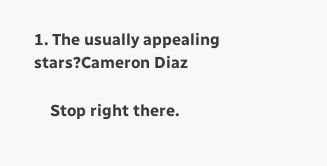1. The usually appealing stars?Cameron Diaz

    Stop right there.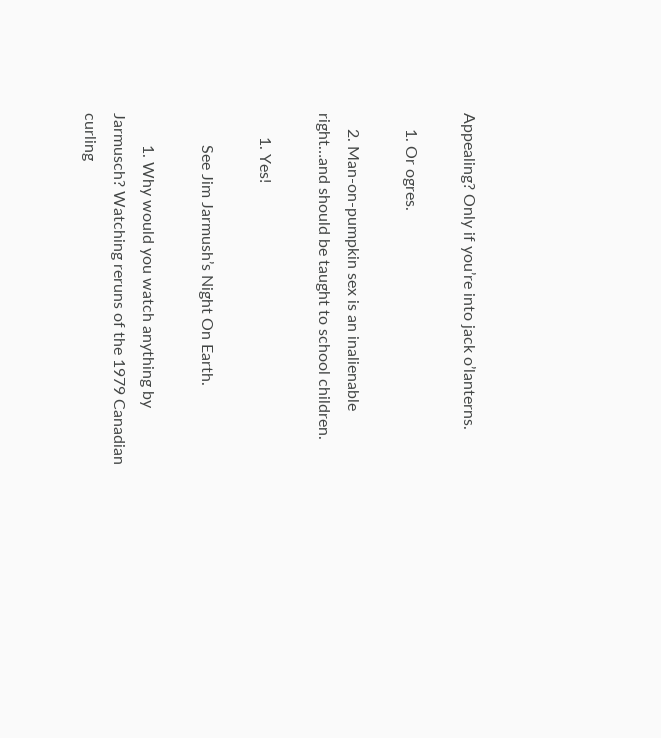Appealing? Only if you’re into jack o’lanterns.

    1. Or ogres.

    2. Man-on-pumpkin sex is an inalienable right…and should be taught to school children.

      1. Yes!

        See Jim Jarmush’s Night On Earth.

        1. Why would you watch anything by Jarmusch? Watching reruns of the 1979 Canadian curling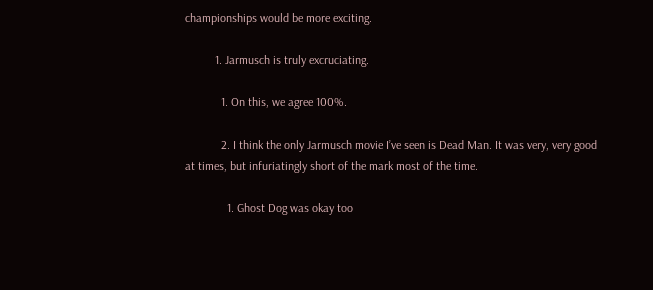championships would be more exciting.

          1. Jarmusch is truly excruciating.

            1. On this, we agree 100%.

            2. I think the only Jarmusch movie I’ve seen is Dead Man. It was very, very good at times, but infuriatingly short of the mark most of the time.

              1. Ghost Dog was okay too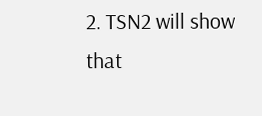2. TSN2 will show that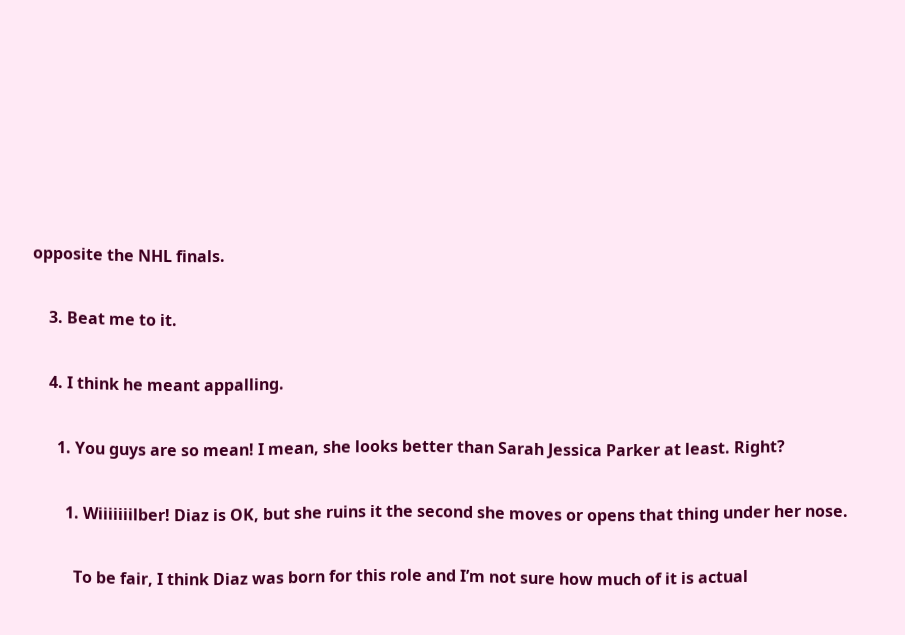opposite the NHL finals.

    3. Beat me to it.

    4. I think he meant appalling.

      1. You guys are so mean! I mean, she looks better than Sarah Jessica Parker at least. Right?

        1. Wiiiiiiilber! Diaz is OK, but she ruins it the second she moves or opens that thing under her nose.

          To be fair, I think Diaz was born for this role and I’m not sure how much of it is actual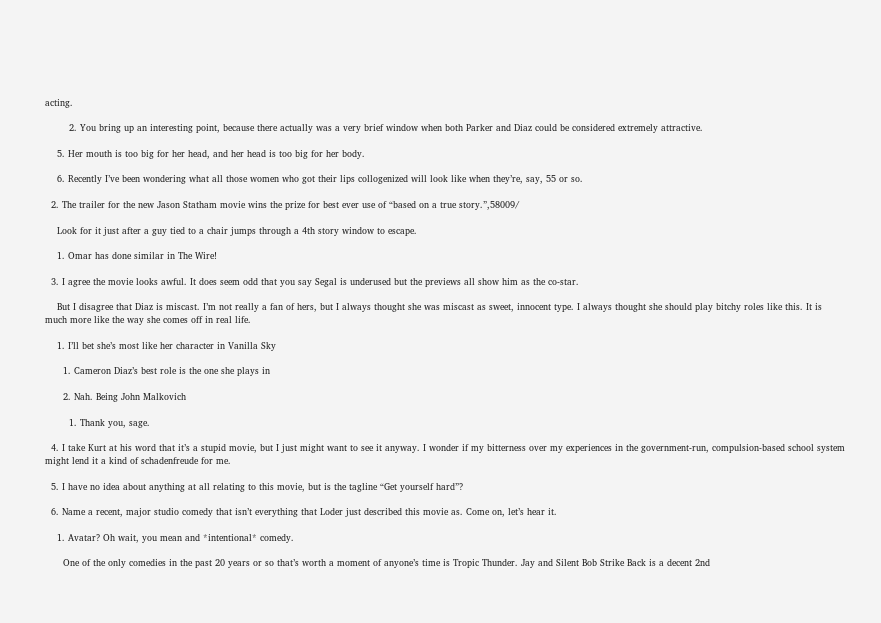acting.

        2. You bring up an interesting point, because there actually was a very brief window when both Parker and Diaz could be considered extremely attractive.

    5. Her mouth is too big for her head, and her head is too big for her body.

    6. Recently I’ve been wondering what all those women who got their lips collogenized will look like when they’re, say, 55 or so.

  2. The trailer for the new Jason Statham movie wins the prize for best ever use of “based on a true story.”,58009/

    Look for it just after a guy tied to a chair jumps through a 4th story window to escape.

    1. Omar has done similar in The Wire!

  3. I agree the movie looks awful. It does seem odd that you say Segal is underused but the previews all show him as the co-star.

    But I disagree that Diaz is miscast. I’m not really a fan of hers, but I always thought she was miscast as sweet, innocent type. I always thought she should play bitchy roles like this. It is much more like the way she comes off in real life.

    1. I’ll bet she’s most like her character in Vanilla Sky

      1. Cameron Diaz’s best role is the one she plays in

      2. Nah. Being John Malkovich

        1. Thank you, sage.

  4. I take Kurt at his word that it’s a stupid movie, but I just might want to see it anyway. I wonder if my bitterness over my experiences in the government-run, compulsion-based school system might lend it a kind of schadenfreude for me.

  5. I have no idea about anything at all relating to this movie, but is the tagline “Get yourself hard”?

  6. Name a recent, major studio comedy that isn’t everything that Loder just described this movie as. Come on, let’s hear it.

    1. Avatar? Oh wait, you mean and *intentional* comedy.

      One of the only comedies in the past 20 years or so that’s worth a moment of anyone’s time is Tropic Thunder. Jay and Silent Bob Strike Back is a decent 2nd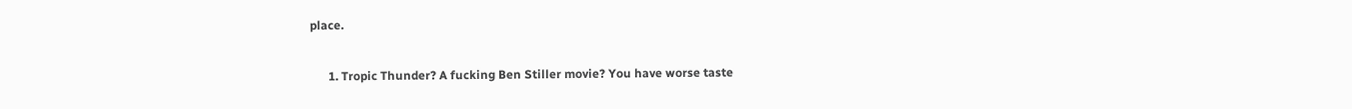place.

      1. Tropic Thunder? A fucking Ben Stiller movie? You have worse taste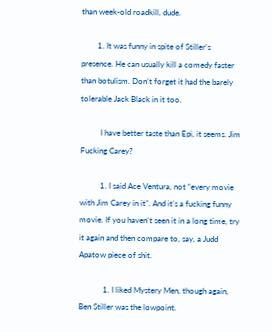than week-old roadkill, dude.

        1. It was funny in spite of Stiller’s presence. He can usually kill a comedy faster than botulism. Don’t forget it had the barely tolerable Jack Black in it too.

          I have better taste than Epi, it seems. Jim Fucking Carey?

          1. I said Ace Ventura, not “every movie with Jim Carey in it”. And it’s a fucking funny movie. If you haven’t seen it in a long time, try it again and then compare to, say, a Judd Apatow piece of shit.

            1. I liked Mystery Men, though again, Ben Stiller was the lowpoint.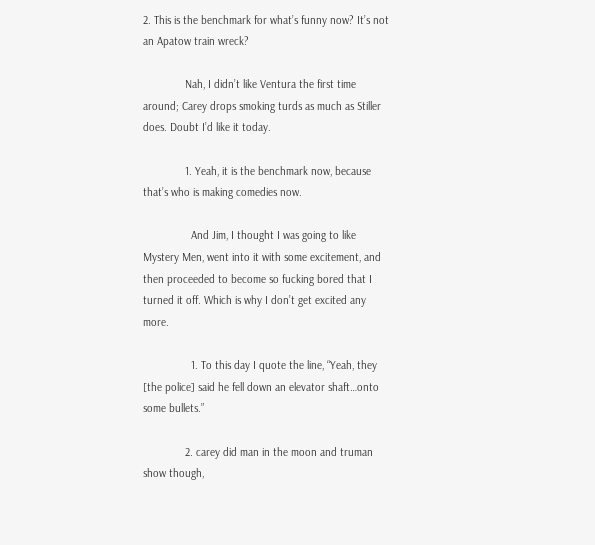2. This is the benchmark for what’s funny now? It’s not an Apatow train wreck?

              Nah, I didn’t like Ventura the first time around; Carey drops smoking turds as much as Stiller does. Doubt I’d like it today.

              1. Yeah, it is the benchmark now, because that’s who is making comedies now.

                And Jim, I thought I was going to like Mystery Men, went into it with some excitement, and then proceeded to become so fucking bored that I turned it off. Which is why I don’t get excited any more.

                1. To this day I quote the line, “Yeah, they [the police] said he fell down an elevator shaft…onto some bullets.”

              2. carey did man in the moon and truman show though,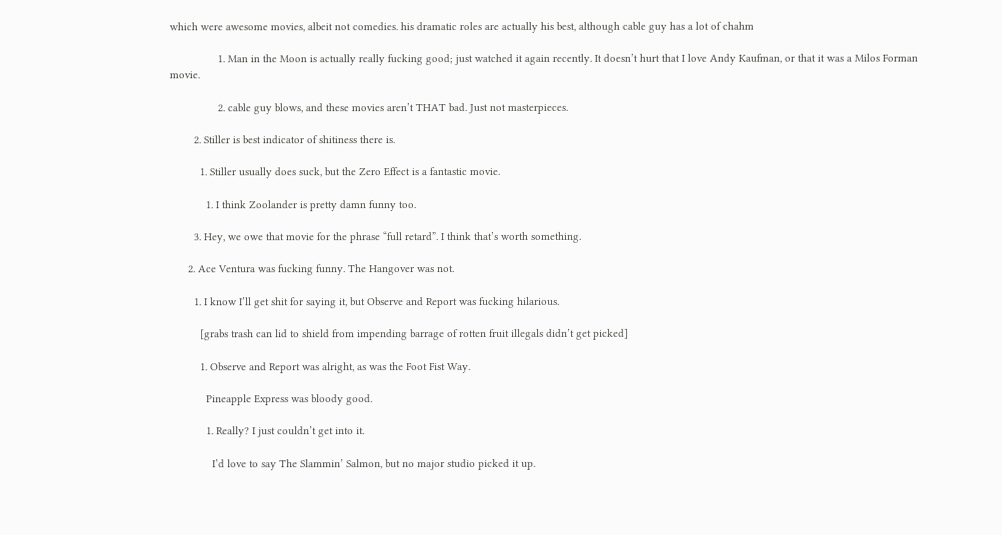which were awesome movies, albeit not comedies. his dramatic roles are actually his best, although cable guy has a lot of chahm

                1. Man in the Moon is actually really fucking good; just watched it again recently. It doesn’t hurt that I love Andy Kaufman, or that it was a Milos Forman movie.

                2. cable guy blows, and these movies aren’t THAT bad. Just not masterpieces.

        2. Stiller is best indicator of shitiness there is.

          1. Stiller usually does suck, but the Zero Effect is a fantastic movie.

            1. I think Zoolander is pretty damn funny too.

        3. Hey, we owe that movie for the phrase “full retard”. I think that’s worth something.

      2. Ace Ventura was fucking funny. The Hangover was not.

        1. I know I’ll get shit for saying it, but Observe and Report was fucking hilarious.

          [grabs trash can lid to shield from impending barrage of rotten fruit illegals didn’t get picked]

          1. Observe and Report was alright, as was the Foot Fist Way.

            Pineapple Express was bloody good.

            1. Really? I just couldn’t get into it.

              I’d love to say The Slammin’ Salmon, but no major studio picked it up.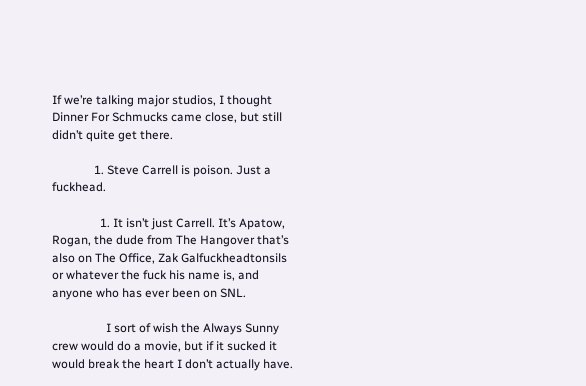If we’re talking major studios, I thought Dinner For Schmucks came close, but still didn’t quite get there.

              1. Steve Carrell is poison. Just a fuckhead.

                1. It isn’t just Carrell. It’s Apatow, Rogan, the dude from The Hangover that’s also on The Office, Zak Galfuckheadtonsils or whatever the fuck his name is, and anyone who has ever been on SNL.

                  I sort of wish the Always Sunny crew would do a movie, but if it sucked it would break the heart I don’t actually have.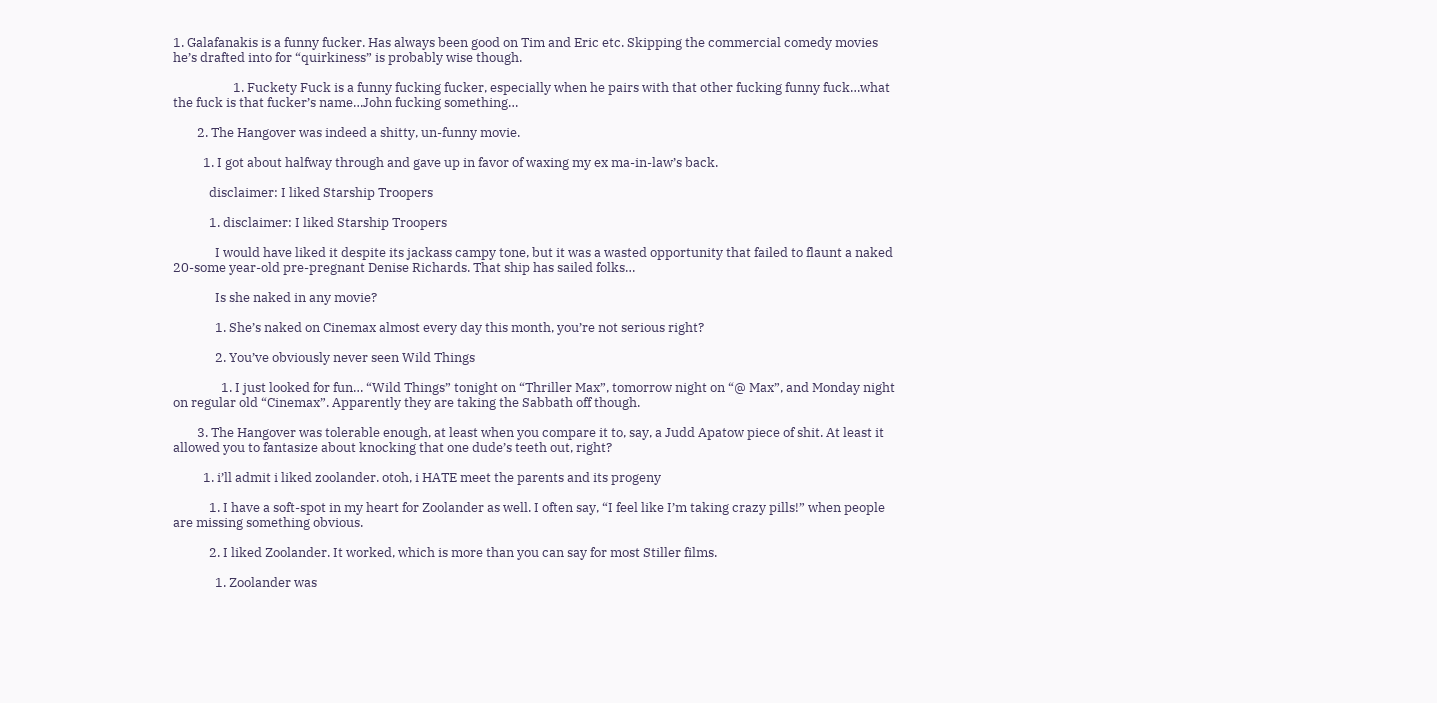1. Galafanakis is a funny fucker. Has always been good on Tim and Eric etc. Skipping the commercial comedy movies he’s drafted into for “quirkiness” is probably wise though.

                    1. Fuckety Fuck is a funny fucking fucker, especially when he pairs with that other fucking funny fuck…what the fuck is that fucker’s name…John fucking something…

        2. The Hangover was indeed a shitty, un-funny movie.

          1. I got about halfway through and gave up in favor of waxing my ex ma-in-law’s back.

            disclaimer: I liked Starship Troopers

            1. disclaimer: I liked Starship Troopers

              I would have liked it despite its jackass campy tone, but it was a wasted opportunity that failed to flaunt a naked 20-some year-old pre-pregnant Denise Richards. That ship has sailed folks…

              Is she naked in any movie?

              1. She’s naked on Cinemax almost every day this month, you’re not serious right?

              2. You’ve obviously never seen Wild Things

                1. I just looked for fun… “Wild Things” tonight on “Thriller Max”, tomorrow night on “@ Max”, and Monday night on regular old “Cinemax”. Apparently they are taking the Sabbath off though.

        3. The Hangover was tolerable enough, at least when you compare it to, say, a Judd Apatow piece of shit. At least it allowed you to fantasize about knocking that one dude’s teeth out, right?

          1. i’ll admit i liked zoolander. otoh, i HATE meet the parents and its progeny

            1. I have a soft-spot in my heart for Zoolander as well. I often say, “I feel like I’m taking crazy pills!” when people are missing something obvious.

            2. I liked Zoolander. It worked, which is more than you can say for most Stiller films.

              1. Zoolander was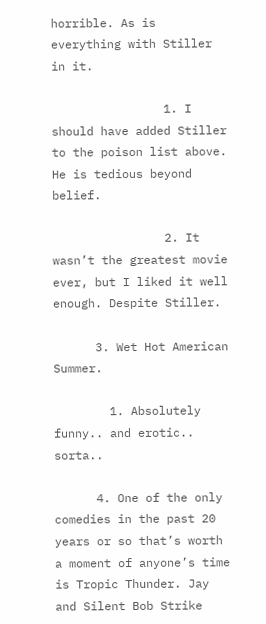horrible. As is everything with Stiller in it.

                1. I should have added Stiller to the poison list above. He is tedious beyond belief.

                2. It wasn’t the greatest movie ever, but I liked it well enough. Despite Stiller.

      3. Wet Hot American Summer.

        1. Absolutely funny.. and erotic.. sorta..

      4. One of the only comedies in the past 20 years or so that’s worth a moment of anyone’s time is Tropic Thunder. Jay and Silent Bob Strike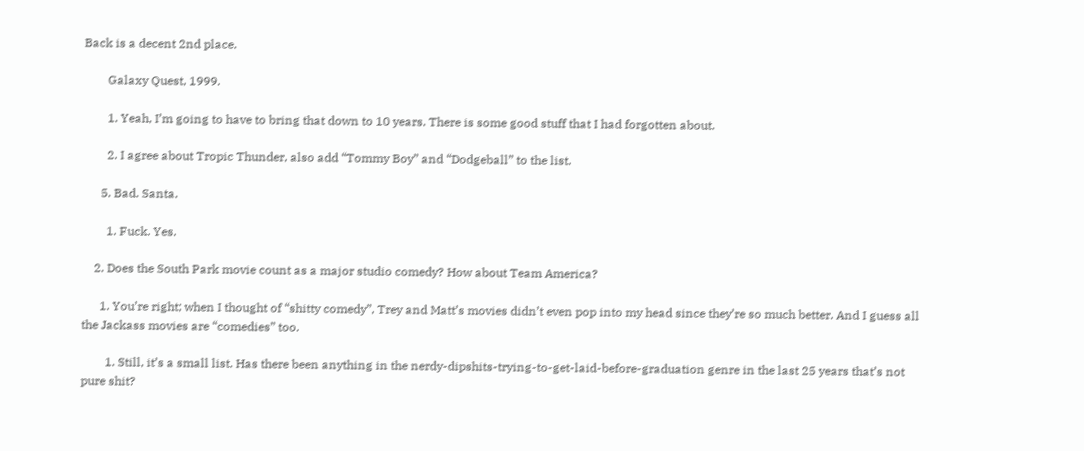Back is a decent 2nd place.

        Galaxy Quest, 1999.

        1. Yeah, I’m going to have to bring that down to 10 years. There is some good stuff that I had forgotten about.

        2. I agree about Tropic Thunder, also add “Tommy Boy” and “Dodgeball” to the list.

      5. Bad. Santa.

        1. Fuck. Yes.

    2. Does the South Park movie count as a major studio comedy? How about Team America?

      1. You’re right; when I thought of “shitty comedy”, Trey and Matt’s movies didn’t even pop into my head since they’re so much better. And I guess all the Jackass movies are “comedies” too.

        1. Still, it’s a small list. Has there been anything in the nerdy-dipshits-trying-to-get-laid-before-graduation genre in the last 25 years that’s not pure shit?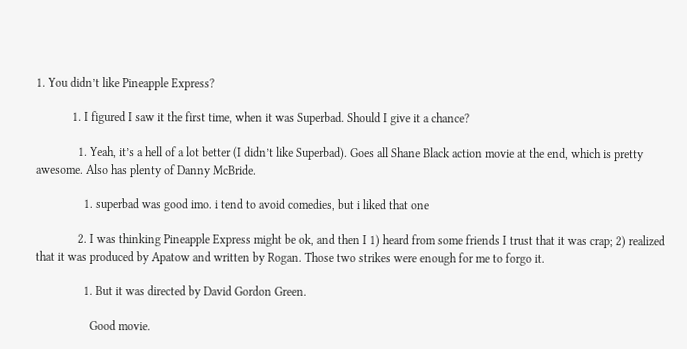1. You didn’t like Pineapple Express?

            1. I figured I saw it the first time, when it was Superbad. Should I give it a chance?

              1. Yeah, it’s a hell of a lot better (I didn’t like Superbad). Goes all Shane Black action movie at the end, which is pretty awesome. Also has plenty of Danny McBride.

                1. superbad was good imo. i tend to avoid comedies, but i liked that one

              2. I was thinking Pineapple Express might be ok, and then I 1) heard from some friends I trust that it was crap; 2) realized that it was produced by Apatow and written by Rogan. Those two strikes were enough for me to forgo it.

                1. But it was directed by David Gordon Green.

                  Good movie.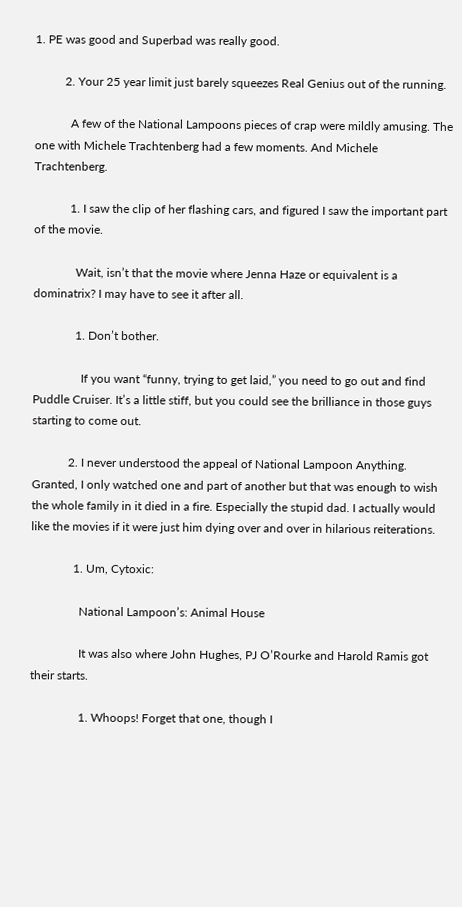1. PE was good and Superbad was really good.

          2. Your 25 year limit just barely squeezes Real Genius out of the running.

            A few of the National Lampoons pieces of crap were mildly amusing. The one with Michele Trachtenberg had a few moments. And Michele Trachtenberg.

            1. I saw the clip of her flashing cars, and figured I saw the important part of the movie.

              Wait, isn’t that the movie where Jenna Haze or equivalent is a dominatrix? I may have to see it after all.

              1. Don’t bother.

                If you want “funny, trying to get laid,” you need to go out and find Puddle Cruiser. It’s a little stiff, but you could see the brilliance in those guys starting to come out.

            2. I never understood the appeal of National Lampoon Anything. Granted, I only watched one and part of another but that was enough to wish the whole family in it died in a fire. Especially the stupid dad. I actually would like the movies if it were just him dying over and over in hilarious reiterations.

              1. Um, Cytoxic:

                National Lampoon’s: Animal House

                It was also where John Hughes, PJ O’Rourke and Harold Ramis got their starts.

                1. Whoops! Forget that one, though I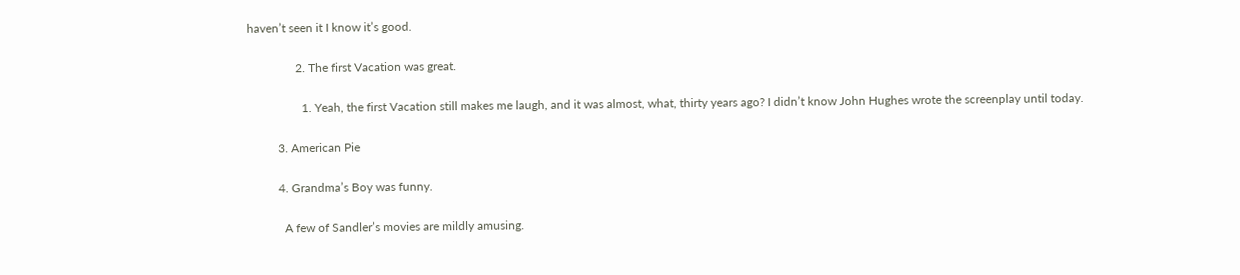haven’t seen it I know it’s good.

                2. The first Vacation was great.

                  1. Yeah, the first Vacation still makes me laugh, and it was almost, what, thirty years ago? I didn’t know John Hughes wrote the screenplay until today.

          3. American Pie

          4. Grandma’s Boy was funny.

            A few of Sandler’s movies are mildly amusing.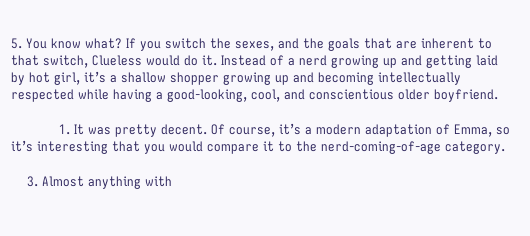5. You know what? If you switch the sexes, and the goals that are inherent to that switch, Clueless would do it. Instead of a nerd growing up and getting laid by hot girl, it’s a shallow shopper growing up and becoming intellectually respected while having a good-looking, cool, and conscientious older boyfriend.

            1. It was pretty decent. Of course, it’s a modern adaptation of Emma, so it’s interesting that you would compare it to the nerd-coming-of-age category.

    3. Almost anything with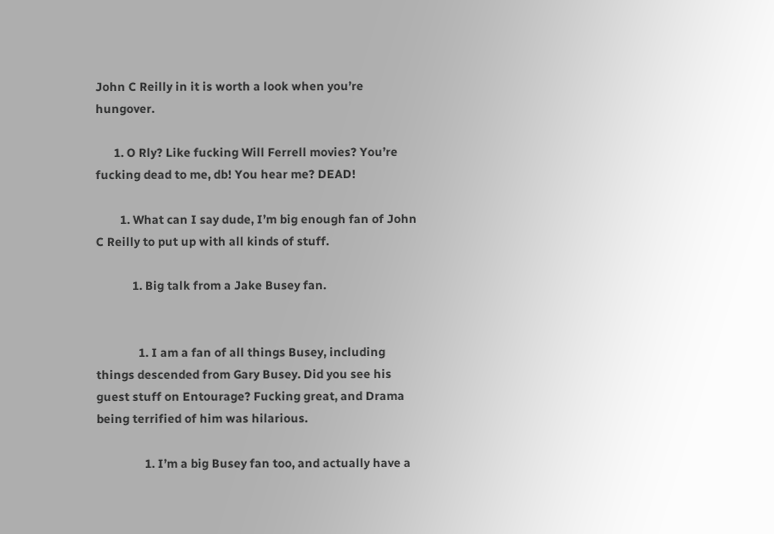John C Reilly in it is worth a look when you’re hungover.

      1. O Rly? Like fucking Will Ferrell movies? You’re fucking dead to me, db! You hear me? DEAD!

        1. What can I say dude, I’m big enough fan of John C Reilly to put up with all kinds of stuff.

            1. Big talk from a Jake Busey fan.


              1. I am a fan of all things Busey, including things descended from Gary Busey. Did you see his guest stuff on Entourage? Fucking great, and Drama being terrified of him was hilarious.

                1. I’m a big Busey fan too, and actually have a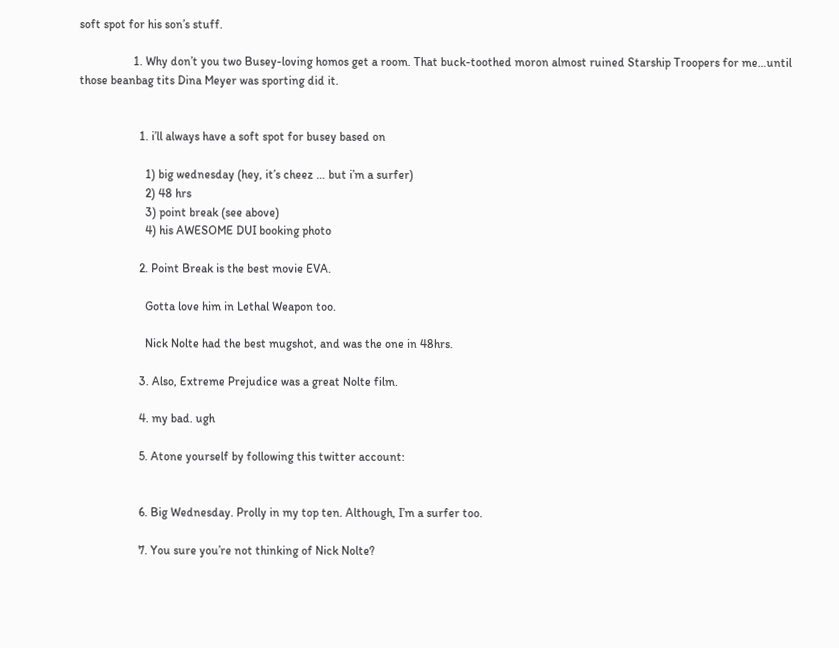soft spot for his son’s stuff.

                  1. Why don’t you two Busey-loving homos get a room. That buck-toothed moron almost ruined Starship Troopers for me…until those beanbag tits Dina Meyer was sporting did it.


                    1. i’ll always have a soft spot for busey based on

                      1) big wednesday (hey, it’s cheez … but i’m a surfer)
                      2) 48 hrs
                      3) point break (see above)
                      4) his AWESOME DUI booking photo

                    2. Point Break is the best movie EVA.

                      Gotta love him in Lethal Weapon too.

                      Nick Nolte had the best mugshot, and was the one in 48hrs.

                    3. Also, Extreme Prejudice was a great Nolte film.

                    4. my bad. ugh

                    5. Atone yourself by following this twitter account:


                    6. Big Wednesday. Prolly in my top ten. Although, I’m a surfer too.

                    7. You sure you’re not thinking of Nick Nolte?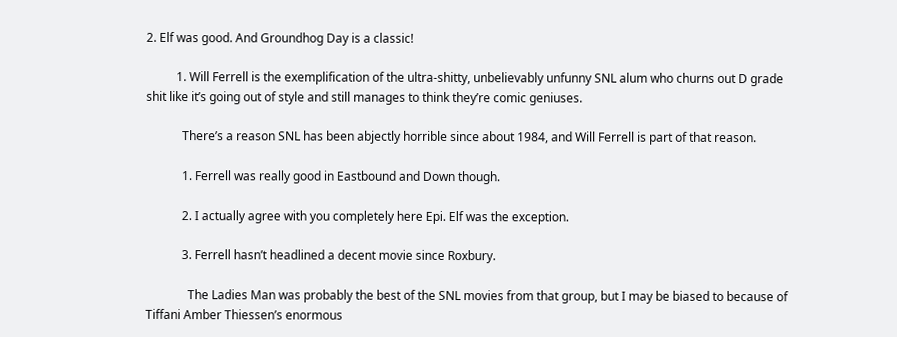2. Elf was good. And Groundhog Day is a classic!

          1. Will Ferrell is the exemplification of the ultra-shitty, unbelievably unfunny SNL alum who churns out D grade shit like it’s going out of style and still manages to think they’re comic geniuses.

            There’s a reason SNL has been abjectly horrible since about 1984, and Will Ferrell is part of that reason.

            1. Ferrell was really good in Eastbound and Down though.

            2. I actually agree with you completely here Epi. Elf was the exception.

            3. Ferrell hasn’t headlined a decent movie since Roxbury.

              The Ladies Man was probably the best of the SNL movies from that group, but I may be biased to because of Tiffani Amber Thiessen’s enormous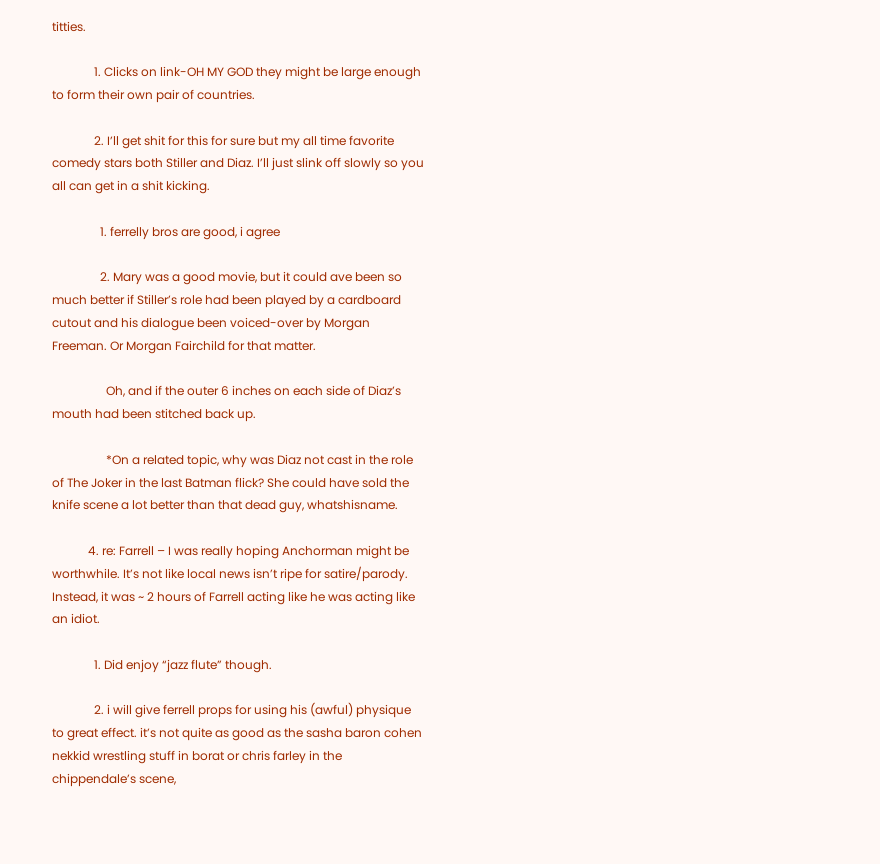titties.

              1. Clicks on link-OH MY GOD they might be large enough to form their own pair of countries.

              2. I’ll get shit for this for sure but my all time favorite comedy stars both Stiller and Diaz. I’ll just slink off slowly so you all can get in a shit kicking.

                1. ferrelly bros are good, i agree

                2. Mary was a good movie, but it could ave been so much better if Stiller’s role had been played by a cardboard cutout and his dialogue been voiced-over by Morgan Freeman. Or Morgan Fairchild for that matter.

                  Oh, and if the outer 6 inches on each side of Diaz’s mouth had been stitched back up.

                  *On a related topic, why was Diaz not cast in the role of The Joker in the last Batman flick? She could have sold the knife scene a lot better than that dead guy, whatshisname.

            4. re: Farrell – I was really hoping Anchorman might be worthwhile. It’s not like local news isn’t ripe for satire/parody. Instead, it was ~ 2 hours of Farrell acting like he was acting like an idiot.

              1. Did enjoy “jazz flute” though.

              2. i will give ferrell props for using his (awful) physique to great effect. it’s not quite as good as the sasha baron cohen nekkid wrestling stuff in borat or chris farley in the chippendale’s scene,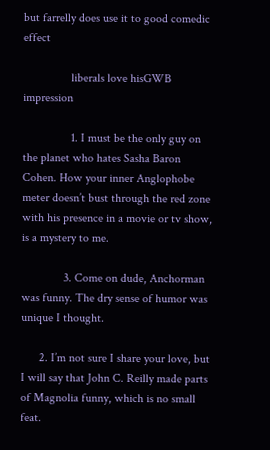but farrelly does use it to good comedic effect

                liberals love hisGWB impression

                1. I must be the only guy on the planet who hates Sasha Baron Cohen. How your inner Anglophobe meter doesn’t bust through the red zone with his presence in a movie or tv show, is a mystery to me.

              3. Come on dude, Anchorman was funny. The dry sense of humor was unique I thought.

      2. I’m not sure I share your love, but I will say that John C. Reilly made parts of Magnolia funny, which is no small feat.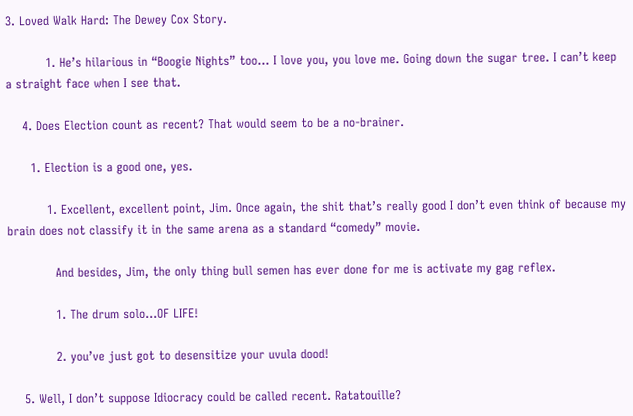3. Loved Walk Hard: The Dewey Cox Story.

          1. He’s hilarious in “Boogie Nights” too… I love you, you love me. Going down the sugar tree. I can’t keep a straight face when I see that.

    4. Does Election count as recent? That would seem to be a no-brainer.

      1. Election is a good one, yes.

          1. Excellent, excellent point, Jim. Once again, the shit that’s really good I don’t even think of because my brain does not classify it in the same arena as a standard “comedy” movie.

            And besides, Jim, the only thing bull semen has ever done for me is activate my gag reflex.

            1. The drum solo…OF LIFE!

            2. you’ve just got to desensitize your uvula dood!

    5. Well, I don’t suppose Idiocracy could be called recent. Ratatouille?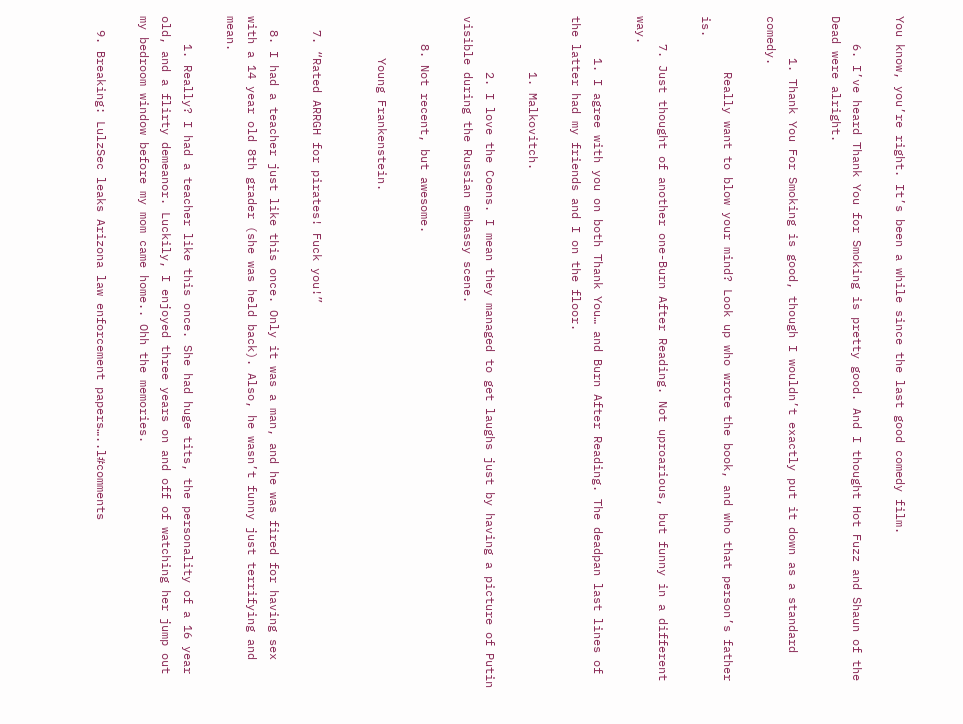You know, you’re right. It’s been a while since the last good comedy film.

    6. I’ve heard Thank You for Smoking is pretty good. And I thought Hot Fuzz and Shaun of the Dead were alright.

      1. Thank You For Smoking is good, though I wouldn’t exactly put it down as a standard comedy.

        Really want to blow your mind? Look up who wrote the book, and who that person’s father is.

    7. Just thought of another one-Burn After Reading. Not uproarious, but funny in a different way.

      1. I agree with you on both Thank You… and Burn After Reading. The deadpan last lines of the latter had my friends and I on the floor.

        1. Malkovitch.

        2. I love the Coens. I mean they managed to get laughs just by having a picture of Putin visible during the Russian embassy scene.

    8. Not recent, but awesome.

      Young Frankenstein.


  7. “Rated ARRGH for pirates! Fuck you!”

  8. I had a teacher just like this once. Only it was a man, and he was fired for having sex with a 14 year old 8th grader (she was held back). Also, he wasn’t funny just terrifying and mean.

    1. Really? I had a teacher like this once. She had huge tits, the personality of a 16 year old, and a flirty demeanor. Luckily, I enjoyed three years on and off of watching her jump out my bedroom window before my mom came home.. Ohh the memories.

  9. Breaking: LulzSec leaks Arizona law enforcement papers…..l#comments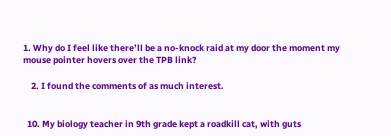1. Why do I feel like there’ll be a no-knock raid at my door the moment my mouse pointer hovers over the TPB link?

    2. I found the comments of as much interest.


  10. My biology teacher in 9th grade kept a roadkill cat, with guts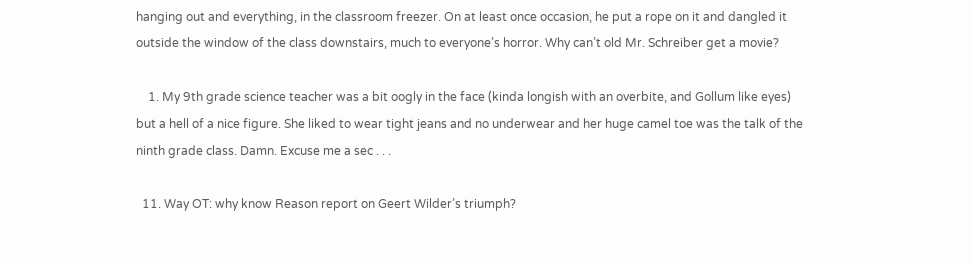hanging out and everything, in the classroom freezer. On at least once occasion, he put a rope on it and dangled it outside the window of the class downstairs, much to everyone’s horror. Why can’t old Mr. Schreiber get a movie?

    1. My 9th grade science teacher was a bit oogly in the face (kinda longish with an overbite, and Gollum like eyes) but a hell of a nice figure. She liked to wear tight jeans and no underwear and her huge camel toe was the talk of the ninth grade class. Damn. Excuse me a sec . . .

  11. Way OT: why know Reason report on Geert Wilder’s triumph?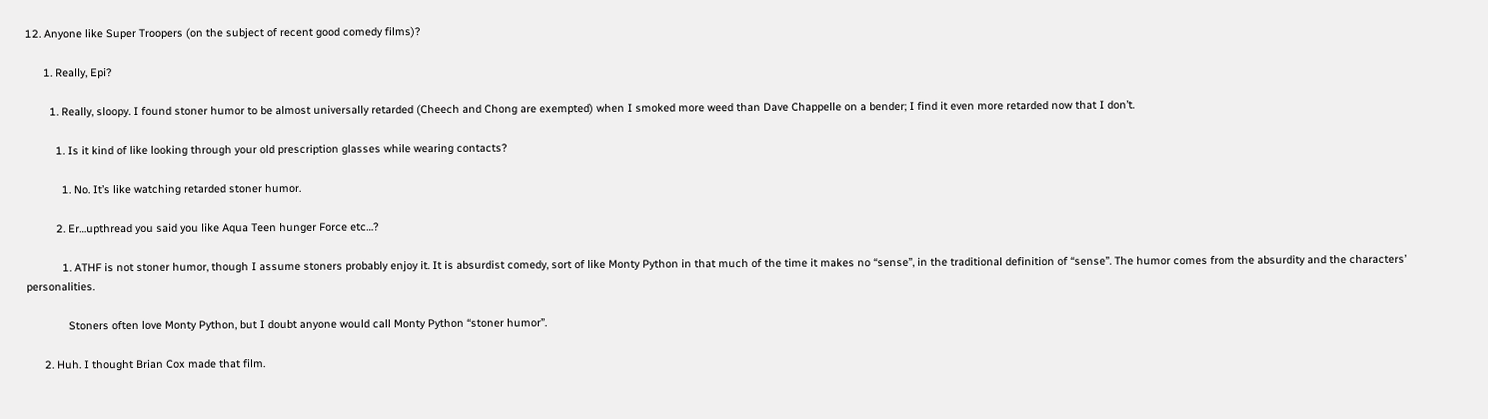12. Anyone like Super Troopers (on the subject of recent good comedy films)?

      1. Really, Epi?

        1. Really, sloopy. I found stoner humor to be almost universally retarded (Cheech and Chong are exempted) when I smoked more weed than Dave Chappelle on a bender; I find it even more retarded now that I don’t.

          1. Is it kind of like looking through your old prescription glasses while wearing contacts?

            1. No. It’s like watching retarded stoner humor.

          2. Er…upthread you said you like Aqua Teen hunger Force etc…?

            1. ATHF is not stoner humor, though I assume stoners probably enjoy it. It is absurdist comedy, sort of like Monty Python in that much of the time it makes no “sense”, in the traditional definition of “sense”. The humor comes from the absurdity and the characters’ personalities.

              Stoners often love Monty Python, but I doubt anyone would call Monty Python “stoner humor”.

      2. Huh. I thought Brian Cox made that film.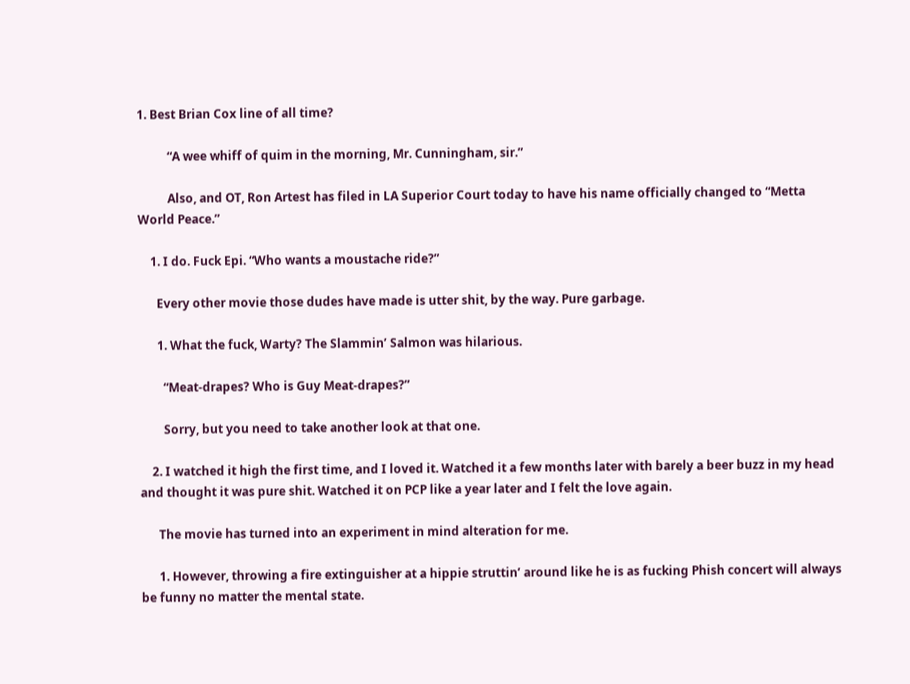1. Best Brian Cox line of all time?

          “A wee whiff of quim in the morning, Mr. Cunningham, sir.”

          Also, and OT, Ron Artest has filed in LA Superior Court today to have his name officially changed to “Metta World Peace.”

    1. I do. Fuck Epi. “Who wants a moustache ride?”

      Every other movie those dudes have made is utter shit, by the way. Pure garbage.

      1. What the fuck, Warty? The Slammin’ Salmon was hilarious.

        “Meat-drapes? Who is Guy Meat-drapes?”

        Sorry, but you need to take another look at that one.

    2. I watched it high the first time, and I loved it. Watched it a few months later with barely a beer buzz in my head and thought it was pure shit. Watched it on PCP like a year later and I felt the love again.

      The movie has turned into an experiment in mind alteration for me.

      1. However, throwing a fire extinguisher at a hippie struttin’ around like he is as fucking Phish concert will always be funny no matter the mental state.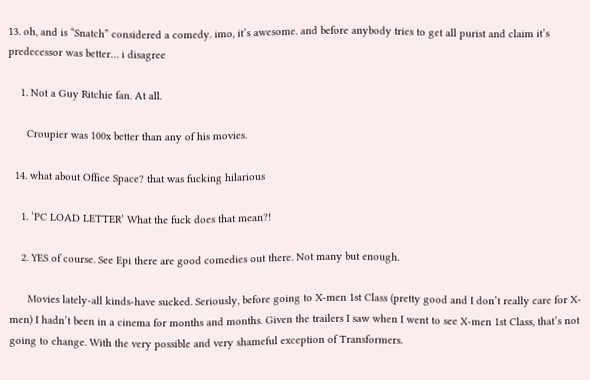13. oh, and is “Snatch” considered a comedy. imo, it’s awesome. and before anybody tries to get all purist and claim it’s predecessor was better… i disagree

    1. Not a Guy Ritchie fan. At all.

      Croupier was 100x better than any of his movies.

  14. what about Office Space? that was fucking hilarious

    1. ‘PC LOAD LETTER’ What the fuck does that mean?!

    2. YES of course. See Epi there are good comedies out there. Not many but enough.

      Movies lately-all kinds-have sucked. Seriously, before going to X-men 1st Class (pretty good and I don’t really care for X-men) I hadn’t been in a cinema for months and months. Given the trailers I saw when I went to see X-men 1st Class, that’s not going to change. With the very possible and very shameful exception of Transformers.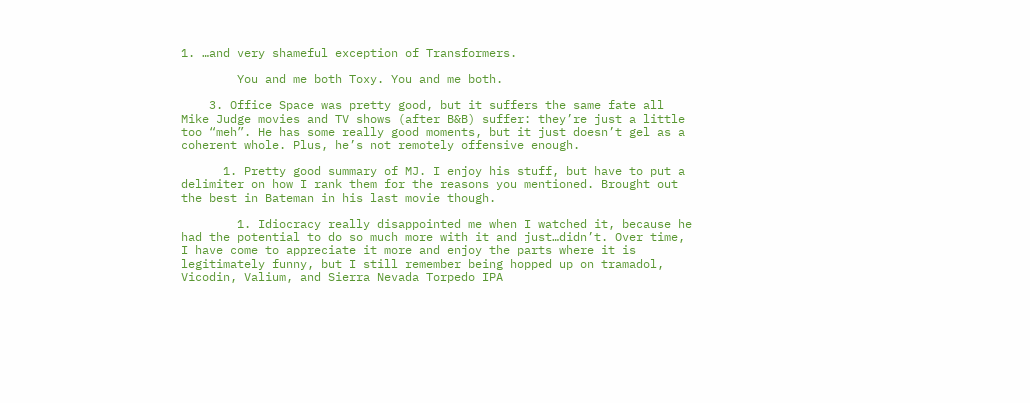1. …and very shameful exception of Transformers.

        You and me both Toxy. You and me both.

    3. Office Space was pretty good, but it suffers the same fate all Mike Judge movies and TV shows (after B&B) suffer: they’re just a little too “meh”. He has some really good moments, but it just doesn’t gel as a coherent whole. Plus, he’s not remotely offensive enough.

      1. Pretty good summary of MJ. I enjoy his stuff, but have to put a delimiter on how I rank them for the reasons you mentioned. Brought out the best in Bateman in his last movie though.

        1. Idiocracy really disappointed me when I watched it, because he had the potential to do so much more with it and just…didn’t. Over time, I have come to appreciate it more and enjoy the parts where it is legitimately funny, but I still remember being hopped up on tramadol, Vicodin, Valium, and Sierra Nevada Torpedo IPA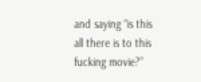and saying “is this all there is to this fucking movie?”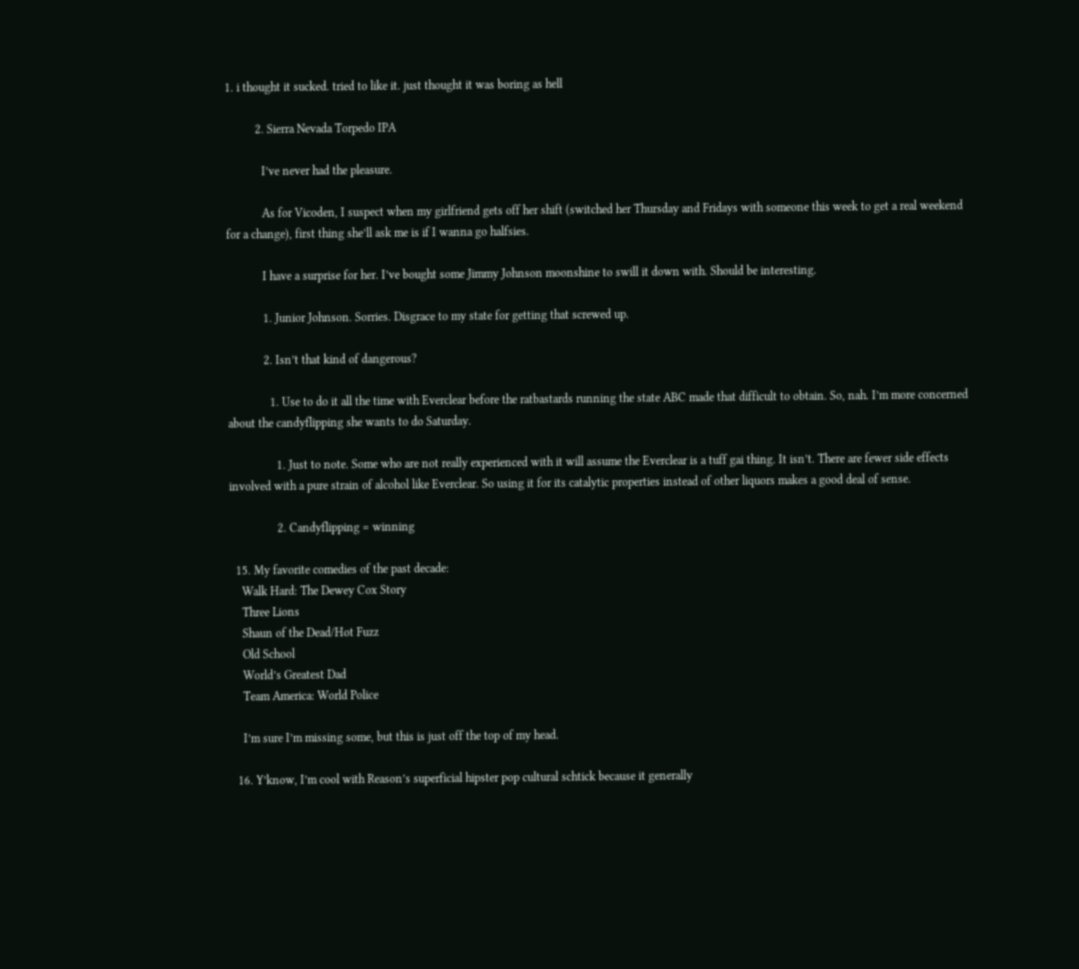1. i thought it sucked. tried to like it. just thought it was boring as hell

          2. Sierra Nevada Torpedo IPA

            I’ve never had the pleasure.

            As for Vicoden, I suspect when my girlfriend gets off her shift (switched her Thursday and Fridays with someone this week to get a real weekend for a change), first thing she’ll ask me is if I wanna go halfsies.

            I have a surprise for her. I’ve bought some Jimmy Johnson moonshine to swill it down with. Should be interesting.

            1. Junior Johnson. Sorries. Disgrace to my state for getting that screwed up.

            2. Isn’t that kind of dangerous?

              1. Use to do it all the time with Everclear before the ratbastards running the state ABC made that difficult to obtain. So, nah. I’m more concerned about the candyflipping she wants to do Saturday.

                1. Just to note. Some who are not really experienced with it will assume the Everclear is a tuff gai thing. It isn’t. There are fewer side effects involved with a pure strain of alcohol like Everclear. So using it for its catalytic properties instead of other liquors makes a good deal of sense.

                2. Candyflipping = winning

  15. My favorite comedies of the past decade:
    Walk Hard: The Dewey Cox Story
    Three Lions
    Shaun of the Dead/Hot Fuzz
    Old School
    World’s Greatest Dad
    Team America: World Police

    I’m sure I’m missing some, but this is just off the top of my head.

  16. Y’know, I’m cool with Reason’s superficial hipster pop cultural schtick because it generally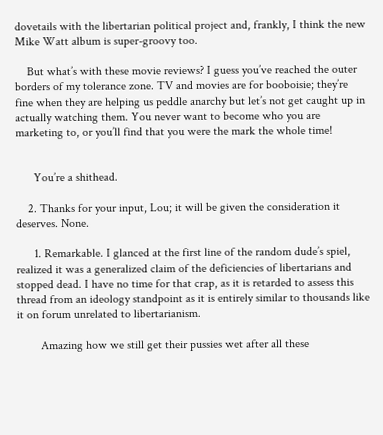dovetails with the libertarian political project and, frankly, I think the new Mike Watt album is super-groovy too.

    But what’s with these movie reviews? I guess you’ve reached the outer borders of my tolerance zone. TV and movies are for booboisie; they’re fine when they are helping us peddle anarchy but let’s not get caught up in actually watching them. You never want to become who you are marketing to, or you’ll find that you were the mark the whole time!


      You’re a shithead.

    2. Thanks for your input, Lou; it will be given the consideration it deserves. None.

      1. Remarkable. I glanced at the first line of the random dude’s spiel, realized it was a generalized claim of the deficiencies of libertarians and stopped dead. I have no time for that crap, as it is retarded to assess this thread from an ideology standpoint as it is entirely similar to thousands like it on forum unrelated to libertarianism.

        Amazing how we still get their pussies wet after all these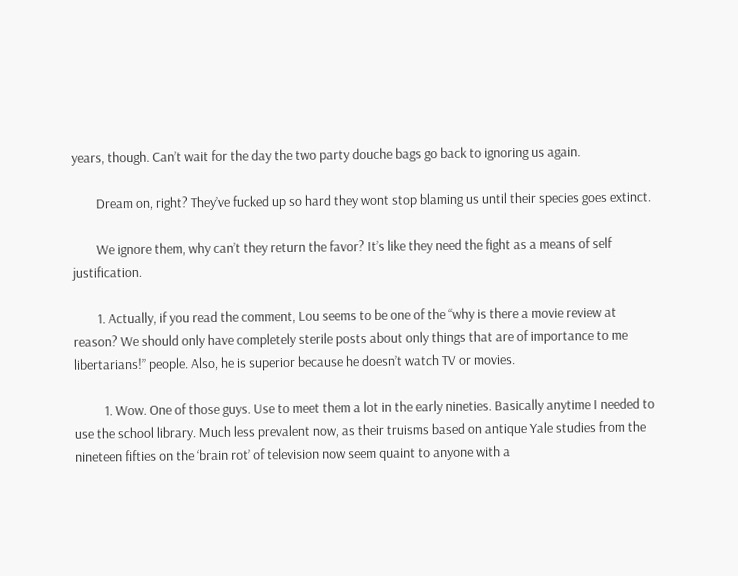years, though. Can’t wait for the day the two party douche bags go back to ignoring us again.

        Dream on, right? They’ve fucked up so hard they wont stop blaming us until their species goes extinct.

        We ignore them, why can’t they return the favor? It’s like they need the fight as a means of self justification.

        1. Actually, if you read the comment, Lou seems to be one of the “why is there a movie review at reason? We should only have completely sterile posts about only things that are of importance to me libertarians!” people. Also, he is superior because he doesn’t watch TV or movies.

          1. Wow. One of those guys. Use to meet them a lot in the early nineties. Basically anytime I needed to use the school library. Much less prevalent now, as their truisms based on antique Yale studies from the nineteen fifties on the ‘brain rot’ of television now seem quaint to anyone with a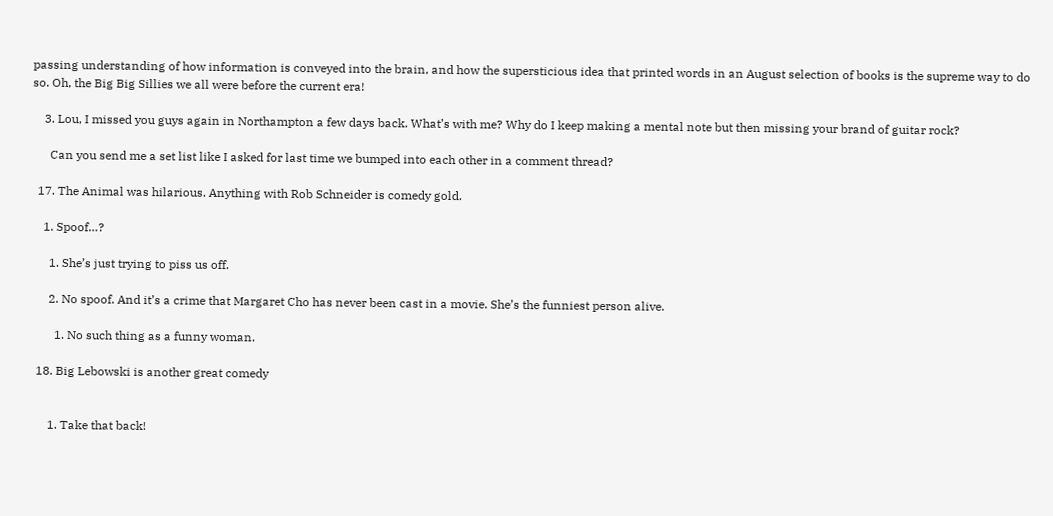passing understanding of how information is conveyed into the brain, and how the supersticious idea that printed words in an August selection of books is the supreme way to do so. Oh, the Big Big Sillies we all were before the current era!

    3. Lou, I missed you guys again in Northampton a few days back. What’s with me? Why do I keep making a mental note but then missing your brand of guitar rock?

      Can you send me a set list like I asked for last time we bumped into each other in a comment thread?

  17. The Animal was hilarious. Anything with Rob Schneider is comedy gold.

    1. Spoof…?

      1. She’s just trying to piss us off.

      2. No spoof. And it’s a crime that Margaret Cho has never been cast in a movie. She’s the funniest person alive.

        1. No such thing as a funny woman.

  18. Big Lebowski is another great comedy


      1. Take that back!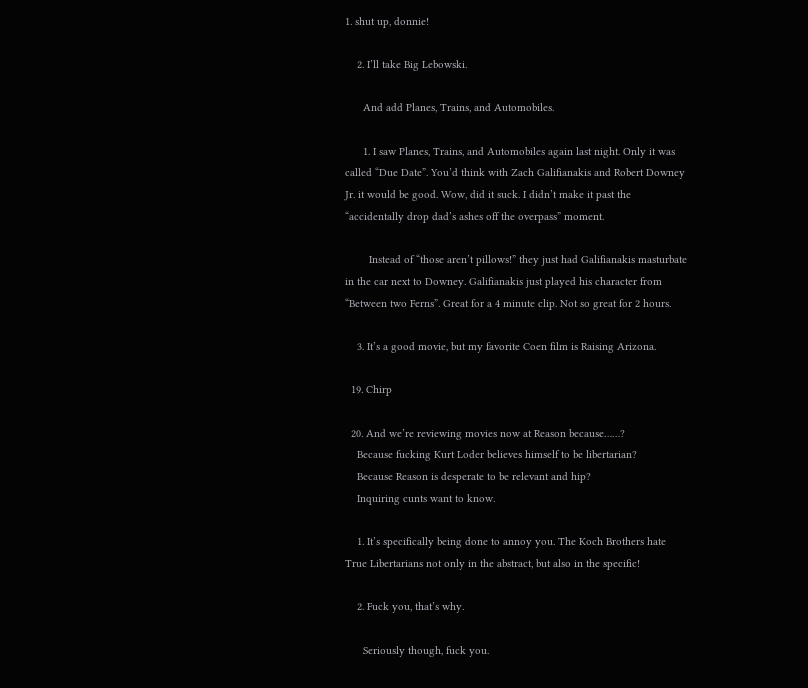1. shut up, donnie!

    2. I’ll take Big Lebowski.

      And add Planes, Trains, and Automobiles.

      1. I saw Planes, Trains, and Automobiles again last night. Only it was called “Due Date”. You’d think with Zach Galifianakis and Robert Downey Jr. it would be good. Wow, did it suck. I didn’t make it past the “accidentally drop dad’s ashes off the overpass” moment.

        Instead of “those aren’t pillows!” they just had Galifianakis masturbate in the car next to Downey. Galifianakis just played his character from “Between two Ferns”. Great for a 4 minute clip. Not so great for 2 hours.

    3. It’s a good movie, but my favorite Coen film is Raising Arizona.

  19. Chirp

  20. And we’re reviewing movies now at Reason because……?
    Because fucking Kurt Loder believes himself to be libertarian?
    Because Reason is desperate to be relevant and hip?
    Inquiring cunts want to know.

    1. It’s specifically being done to annoy you. The Koch Brothers hate True Libertarians not only in the abstract, but also in the specific!

    2. Fuck you, that’s why.

      Seriously though, fuck you.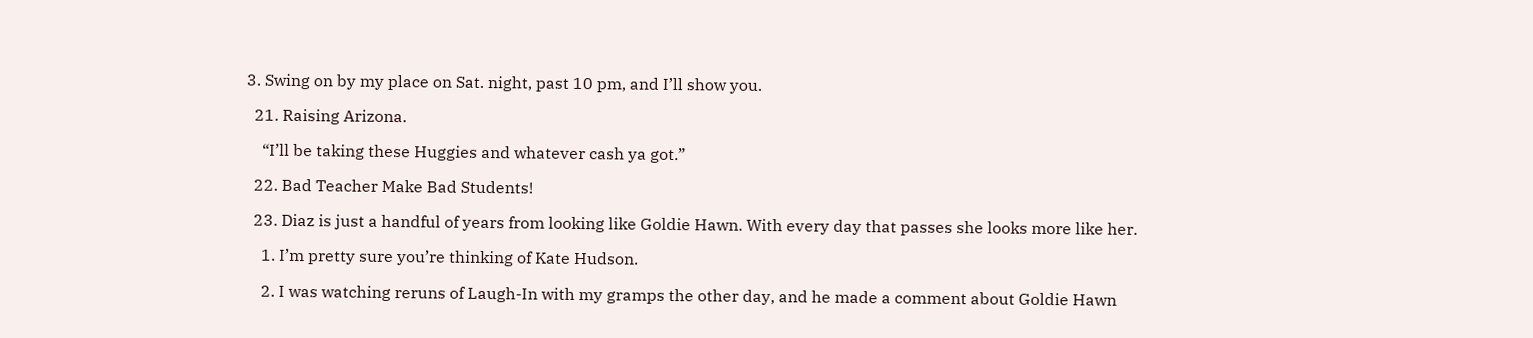3. Swing on by my place on Sat. night, past 10 pm, and I’ll show you.

  21. Raising Arizona.

    “I’ll be taking these Huggies and whatever cash ya got.”

  22. Bad Teacher Make Bad Students!

  23. Diaz is just a handful of years from looking like Goldie Hawn. With every day that passes she looks more like her.

    1. I’m pretty sure you’re thinking of Kate Hudson.

    2. I was watching reruns of Laugh-In with my gramps the other day, and he made a comment about Goldie Hawn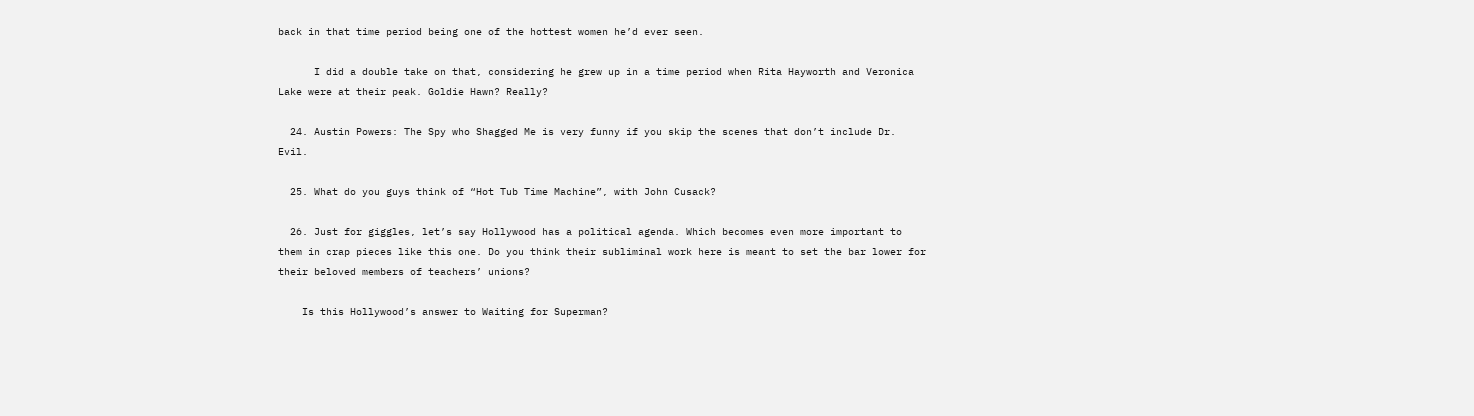back in that time period being one of the hottest women he’d ever seen.

      I did a double take on that, considering he grew up in a time period when Rita Hayworth and Veronica Lake were at their peak. Goldie Hawn? Really?

  24. Austin Powers: The Spy who Shagged Me is very funny if you skip the scenes that don’t include Dr. Evil.

  25. What do you guys think of “Hot Tub Time Machine”, with John Cusack?

  26. Just for giggles, let’s say Hollywood has a political agenda. Which becomes even more important to them in crap pieces like this one. Do you think their subliminal work here is meant to set the bar lower for their beloved members of teachers’ unions?

    Is this Hollywood’s answer to Waiting for Superman?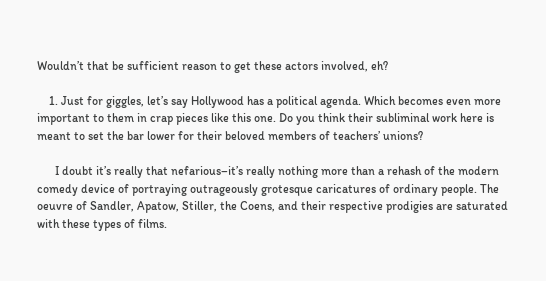Wouldn’t that be sufficient reason to get these actors involved, eh?

    1. Just for giggles, let’s say Hollywood has a political agenda. Which becomes even more important to them in crap pieces like this one. Do you think their subliminal work here is meant to set the bar lower for their beloved members of teachers’ unions?

      I doubt it’s really that nefarious–it’s really nothing more than a rehash of the modern comedy device of portraying outrageously grotesque caricatures of ordinary people. The oeuvre of Sandler, Apatow, Stiller, the Coens, and their respective prodigies are saturated with these types of films.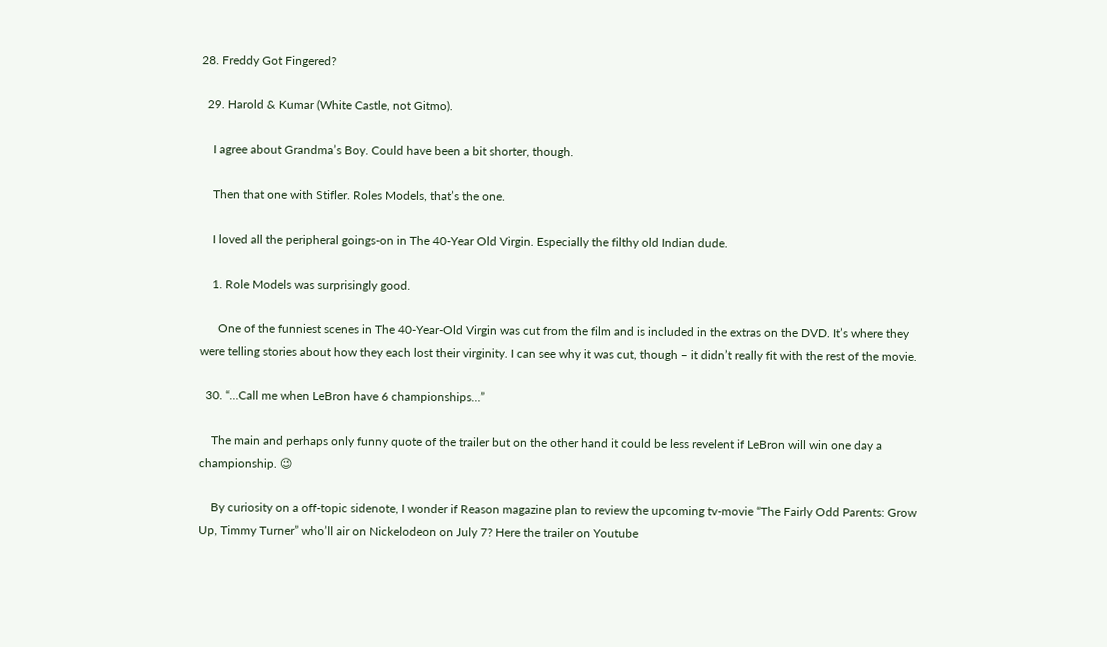28. Freddy Got Fingered?

  29. Harold & Kumar (White Castle, not Gitmo).

    I agree about Grandma’s Boy. Could have been a bit shorter, though.

    Then that one with Stifler. Roles Models, that’s the one.

    I loved all the peripheral goings-on in The 40-Year Old Virgin. Especially the filthy old Indian dude.

    1. Role Models was surprisingly good.

      One of the funniest scenes in The 40-Year-Old Virgin was cut from the film and is included in the extras on the DVD. It’s where they were telling stories about how they each lost their virginity. I can see why it was cut, though – it didn’t really fit with the rest of the movie.

  30. “…Call me when LeBron have 6 championships…”

    The main and perhaps only funny quote of the trailer but on the other hand it could be less revelent if LeBron will win one day a championship. 😉

    By curiosity on a off-topic sidenote, I wonder if Reason magazine plan to review the upcoming tv-movie “The Fairly Odd Parents: Grow Up, Timmy Turner” who’ll air on Nickelodeon on July 7? Here the trailer on Youtube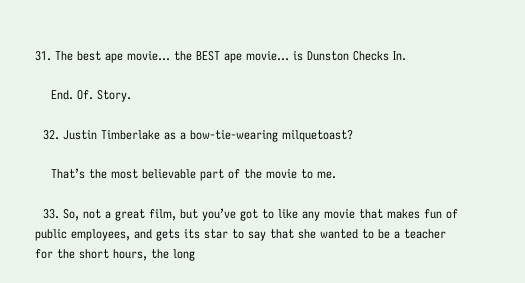31. The best ape movie… the BEST ape movie… is Dunston Checks In.

    End. Of. Story.

  32. Justin Timberlake as a bow-tie-wearing milquetoast?

    That’s the most believable part of the movie to me.

  33. So, not a great film, but you’ve got to like any movie that makes fun of public employees, and gets its star to say that she wanted to be a teacher for the short hours, the long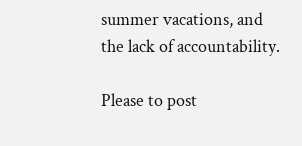summer vacations, and the lack of accountability.

Please to post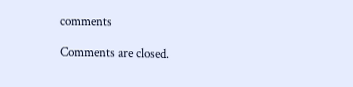comments

Comments are closed.